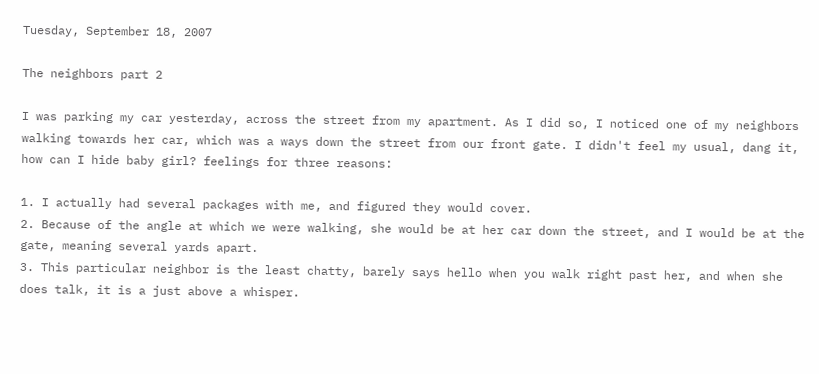Tuesday, September 18, 2007

The neighbors part 2

I was parking my car yesterday, across the street from my apartment. As I did so, I noticed one of my neighbors walking towards her car, which was a ways down the street from our front gate. I didn't feel my usual, dang it, how can I hide baby girl? feelings for three reasons:

1. I actually had several packages with me, and figured they would cover.
2. Because of the angle at which we were walking, she would be at her car down the street, and I would be at the gate, meaning several yards apart.
3. This particular neighbor is the least chatty, barely says hello when you walk right past her, and when she does talk, it is a just above a whisper.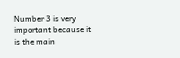Number 3 is very important because it is the main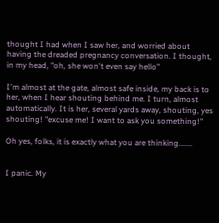thought I had when I saw her, and worried about having the dreaded pregnancy conversation. I thought, in my head, "oh, she won't even say hello"

I'm almost at the gate, almost safe inside, my back is to her, when I hear shouting behind me. I turn, almost automatically. It is her, several yards away, shouting, yes shouting! "excuse me! I want to ask you something!"

Oh yes, folks, it is exactly what you are thinking.......


I panic. My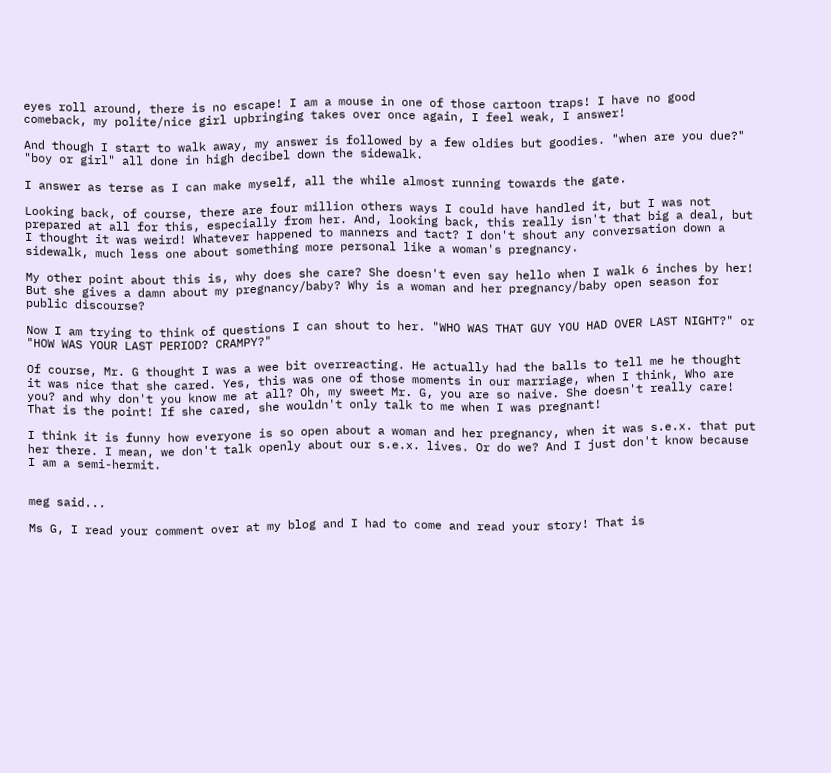eyes roll around, there is no escape! I am a mouse in one of those cartoon traps! I have no good comeback, my polite/nice girl upbringing takes over once again, I feel weak, I answer!

And though I start to walk away, my answer is followed by a few oldies but goodies. "when are you due?" "boy or girl" all done in high decibel down the sidewalk.

I answer as terse as I can make myself, all the while almost running towards the gate.

Looking back, of course, there are four million others ways I could have handled it, but I was not prepared at all for this, especially from her. And, looking back, this really isn't that big a deal, but I thought it was weird! Whatever happened to manners and tact? I don't shout any conversation down a sidewalk, much less one about something more personal like a woman's pregnancy.

My other point about this is, why does she care? She doesn't even say hello when I walk 6 inches by her! But she gives a damn about my pregnancy/baby? Why is a woman and her pregnancy/baby open season for public discourse?

Now I am trying to think of questions I can shout to her. "WHO WAS THAT GUY YOU HAD OVER LAST NIGHT?" or "HOW WAS YOUR LAST PERIOD? CRAMPY?"

Of course, Mr. G thought I was a wee bit overreacting. He actually had the balls to tell me he thought it was nice that she cared. Yes, this was one of those moments in our marriage, when I think, Who are you? and why don't you know me at all? Oh, my sweet Mr. G, you are so naive. She doesn't really care! That is the point! If she cared, she wouldn't only talk to me when I was pregnant!

I think it is funny how everyone is so open about a woman and her pregnancy, when it was s.e.x. that put her there. I mean, we don't talk openly about our s.e.x. lives. Or do we? And I just don't know because I am a semi-hermit.


meg said...

Ms G, I read your comment over at my blog and I had to come and read your story! That is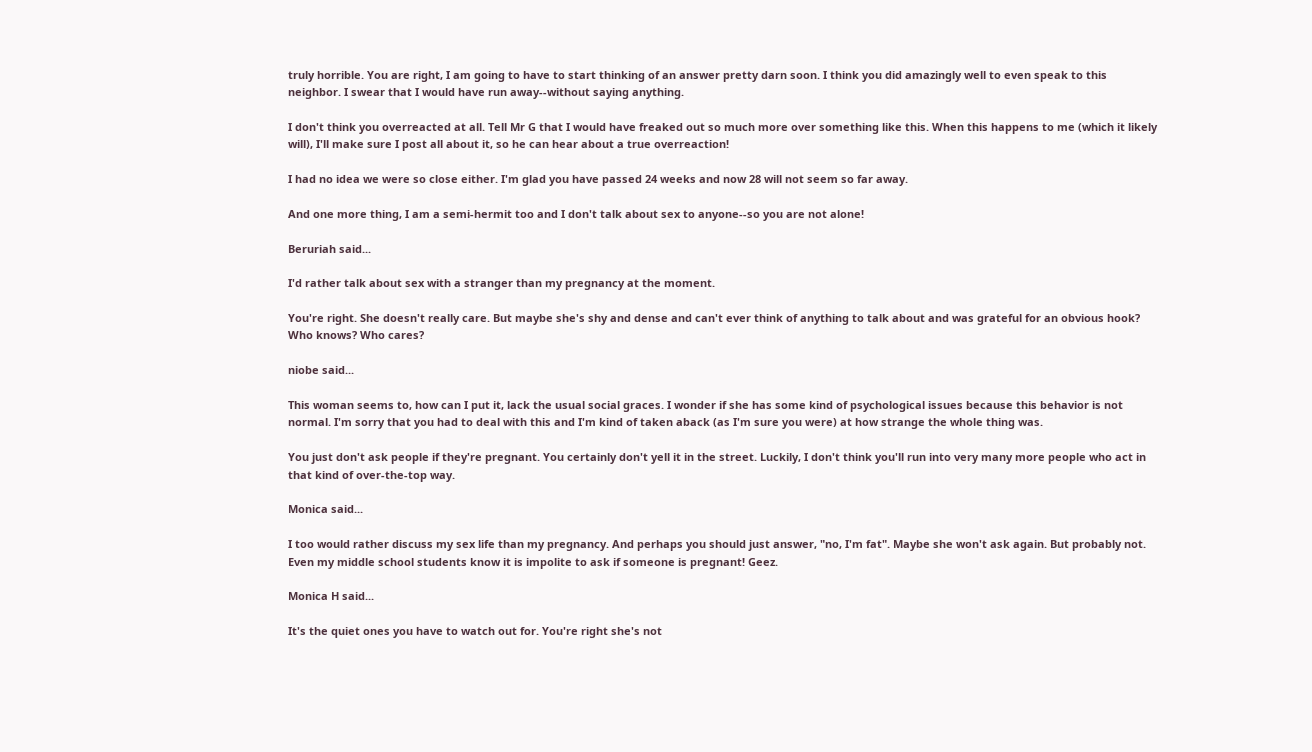truly horrible. You are right, I am going to have to start thinking of an answer pretty darn soon. I think you did amazingly well to even speak to this neighbor. I swear that I would have run away--without saying anything.

I don't think you overreacted at all. Tell Mr G that I would have freaked out so much more over something like this. When this happens to me (which it likely will), I'll make sure I post all about it, so he can hear about a true overreaction!

I had no idea we were so close either. I'm glad you have passed 24 weeks and now 28 will not seem so far away.

And one more thing, I am a semi-hermit too and I don't talk about sex to anyone--so you are not alone!

Beruriah said...

I'd rather talk about sex with a stranger than my pregnancy at the moment.

You're right. She doesn't really care. But maybe she's shy and dense and can't ever think of anything to talk about and was grateful for an obvious hook? Who knows? Who cares?

niobe said...

This woman seems to, how can I put it, lack the usual social graces. I wonder if she has some kind of psychological issues because this behavior is not normal. I'm sorry that you had to deal with this and I'm kind of taken aback (as I'm sure you were) at how strange the whole thing was.

You just don't ask people if they're pregnant. You certainly don't yell it in the street. Luckily, I don't think you'll run into very many more people who act in that kind of over-the-top way.

Monica said...

I too would rather discuss my sex life than my pregnancy. And perhaps you should just answer, "no, I'm fat". Maybe she won't ask again. But probably not. Even my middle school students know it is impolite to ask if someone is pregnant! Geez.

Monica H said...

It's the quiet ones you have to watch out for. You're right she's not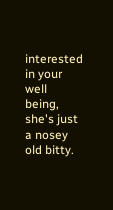interested in your well being, she's just a nosey old bitty.